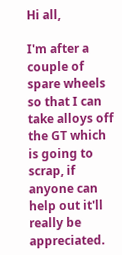Hi all,

I'm after a couple of spare wheels so that I can take alloys off the GT which is going to scrap, if anyone can help out it'll really be appreciated.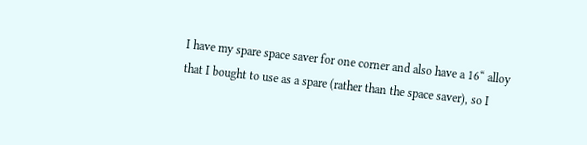I have my spare space saver for one corner and also have a 16“ alloy that I bought to use as a spare (rather than the space saver), so I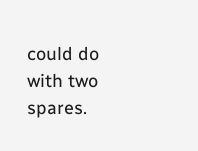could do with two spares.